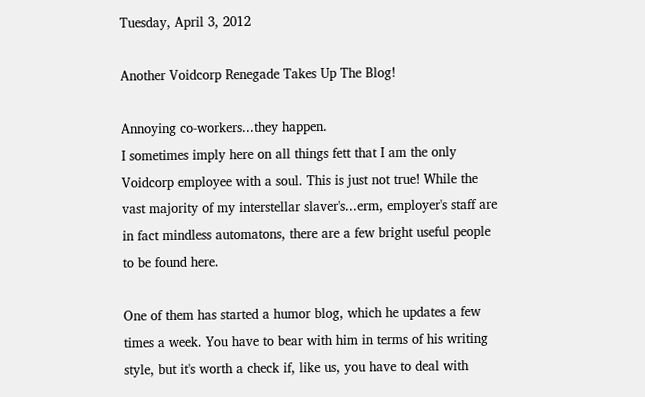Tuesday, April 3, 2012

Another Voidcorp Renegade Takes Up The Blog!

Annoying co-workers...they happen.
I sometimes imply here on all things fett that I am the only Voidcorp employee with a soul. This is just not true! While the vast majority of my interstellar slaver's...erm, employer's staff are in fact mindless automatons, there are a few bright useful people to be found here.

One of them has started a humor blog, which he updates a few times a week. You have to bear with him in terms of his writing style, but it's worth a check if, like us, you have to deal with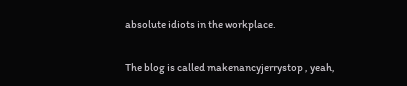absolute idiots in the workplace.

The blog is called makenancyjerrystop , yeah,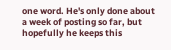one word. He's only done about a week of posting so far, but hopefully he keeps this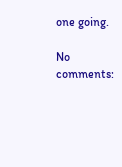one going.

No comments: